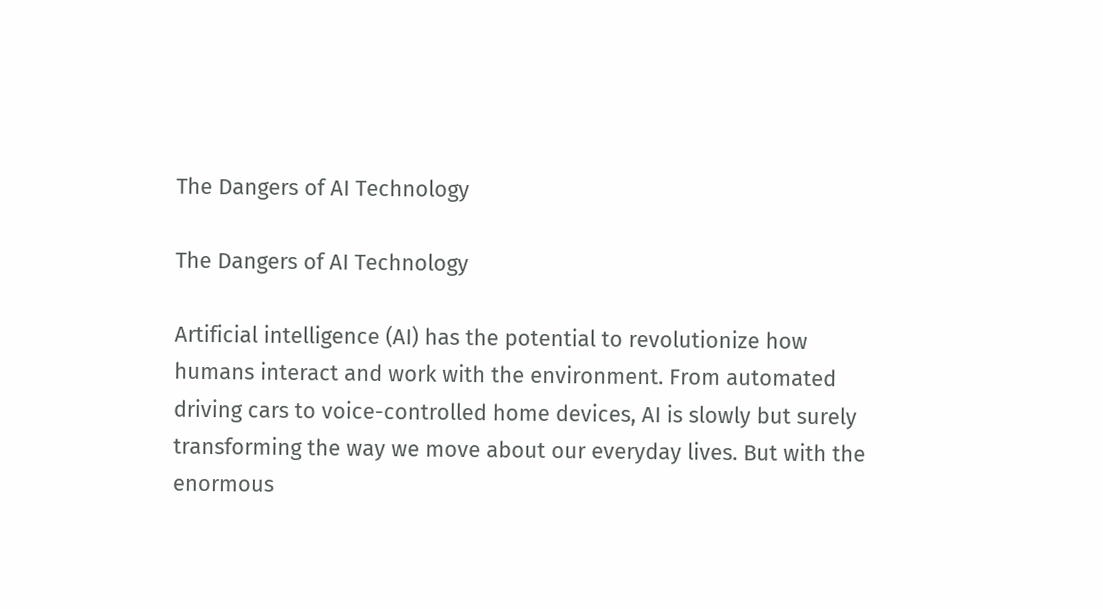The Dangers of AI Technology

The Dangers of AI Technology

Artificial intelligence (AI) has the potential to revolutionize how humans interact and work with the environment. From automated driving cars to voice-controlled home devices, AI is slowly but surely transforming the way we move about our everyday lives. But with the enormous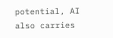potential, AI also carries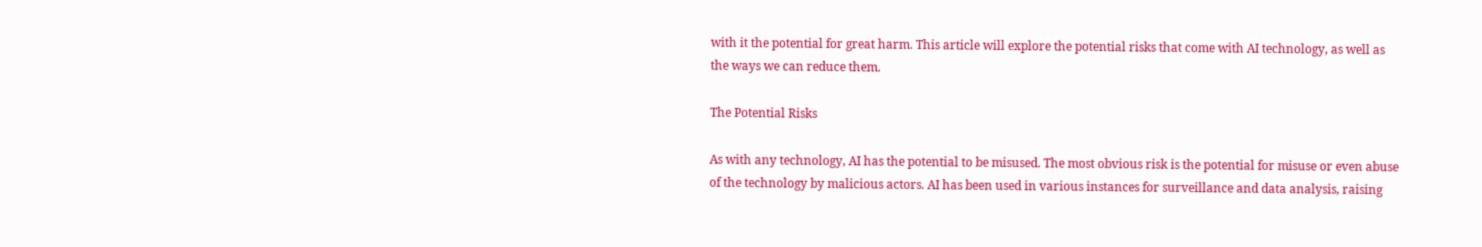with it the potential for great harm. This article will explore the potential risks that come with AI technology, as well as the ways we can reduce them.

The Potential Risks

As with any technology, AI has the potential to be misused. The most obvious risk is the potential for misuse or even abuse of the technology by malicious actors. AI has been used in various instances for surveillance and data analysis, raising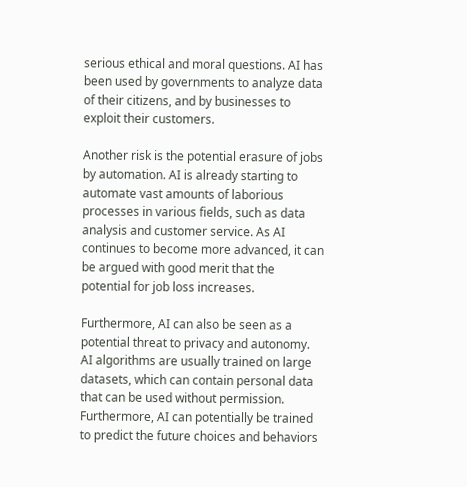serious ethical and moral questions. AI has been used by governments to analyze data of their citizens, and by businesses to exploit their customers.

Another risk is the potential erasure of jobs by automation. AI is already starting to automate vast amounts of laborious processes in various fields, such as data analysis and customer service. As AI continues to become more advanced, it can be argued with good merit that the potential for job loss increases.

Furthermore, AI can also be seen as a potential threat to privacy and autonomy. AI algorithms are usually trained on large datasets, which can contain personal data that can be used without permission. Furthermore, AI can potentially be trained to predict the future choices and behaviors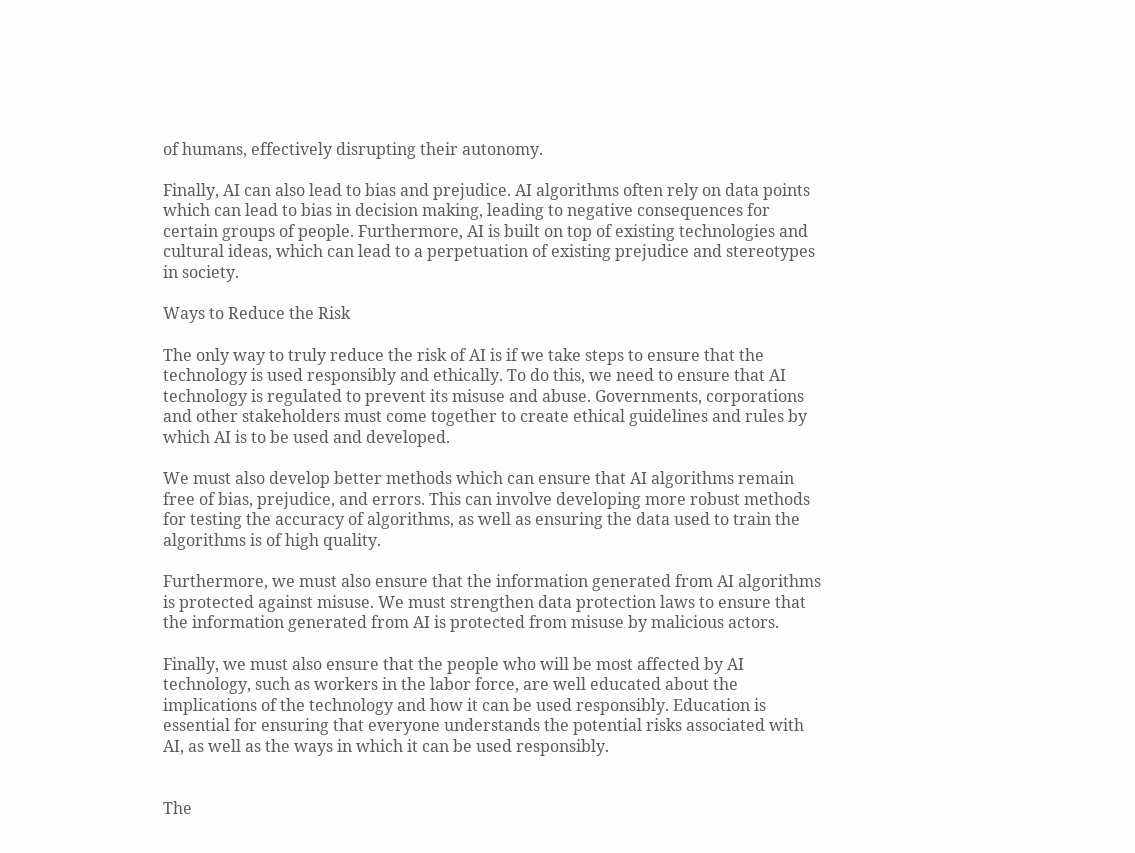of humans, effectively disrupting their autonomy.

Finally, AI can also lead to bias and prejudice. AI algorithms often rely on data points which can lead to bias in decision making, leading to negative consequences for certain groups of people. Furthermore, AI is built on top of existing technologies and cultural ideas, which can lead to a perpetuation of existing prejudice and stereotypes in society.

Ways to Reduce the Risk

The only way to truly reduce the risk of AI is if we take steps to ensure that the technology is used responsibly and ethically. To do this, we need to ensure that AI technology is regulated to prevent its misuse and abuse. Governments, corporations and other stakeholders must come together to create ethical guidelines and rules by which AI is to be used and developed.

We must also develop better methods which can ensure that AI algorithms remain free of bias, prejudice, and errors. This can involve developing more robust methods for testing the accuracy of algorithms, as well as ensuring the data used to train the algorithms is of high quality.

Furthermore, we must also ensure that the information generated from AI algorithms is protected against misuse. We must strengthen data protection laws to ensure that the information generated from AI is protected from misuse by malicious actors.

Finally, we must also ensure that the people who will be most affected by AI technology, such as workers in the labor force, are well educated about the implications of the technology and how it can be used responsibly. Education is essential for ensuring that everyone understands the potential risks associated with AI, as well as the ways in which it can be used responsibly.


The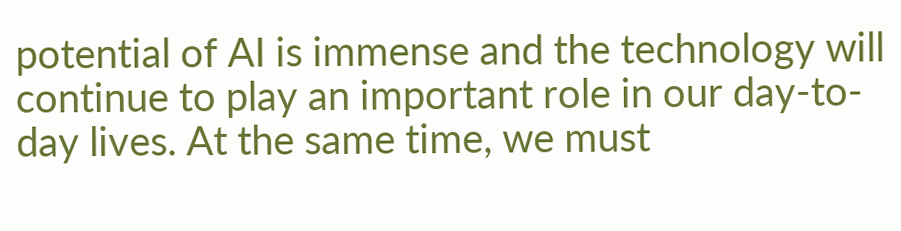potential of AI is immense and the technology will continue to play an important role in our day-to-day lives. At the same time, we must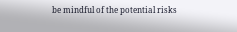be mindful of the potential risks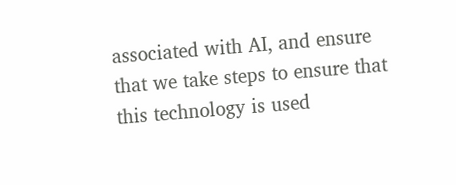associated with AI, and ensure that we take steps to ensure that this technology is used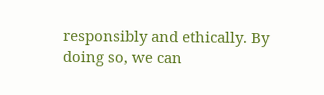responsibly and ethically. By doing so, we can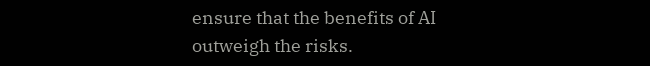ensure that the benefits of AI outweigh the risks.